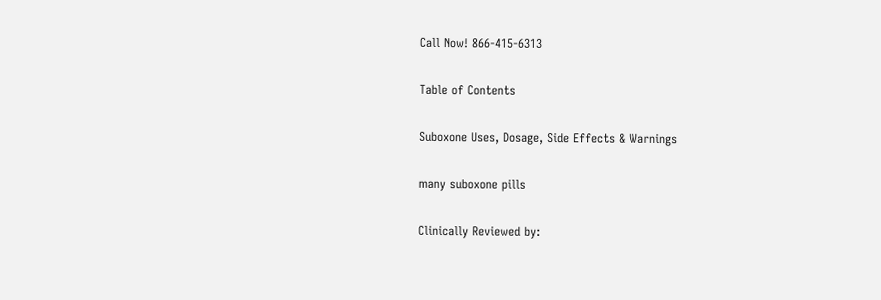Call Now! 866-415-6313

Table of Contents

Suboxone Uses, Dosage, Side Effects & Warnings

many suboxone pills

Clinically Reviewed by: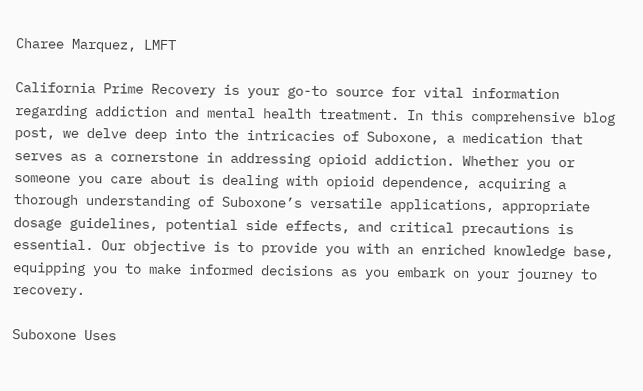Charee Marquez, LMFT

California Prime Recovery is your go-to source for vital information regarding addiction and mental health treatment. In this comprehensive blog post, we delve deep into the intricacies of Suboxone, a medication that serves as a cornerstone in addressing opioid addiction. Whether you or someone you care about is dealing with opioid dependence, acquiring a thorough understanding of Suboxone’s versatile applications, appropriate dosage guidelines, potential side effects, and critical precautions is essential. Our objective is to provide you with an enriched knowledge base, equipping you to make informed decisions as you embark on your journey to recovery.

Suboxone Uses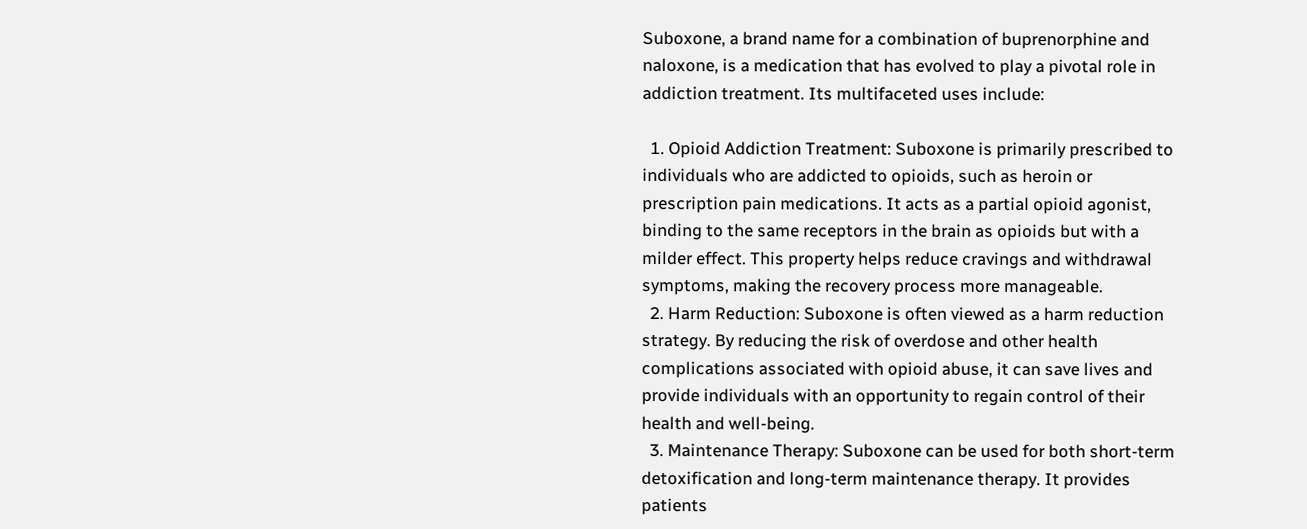Suboxone, a brand name for a combination of buprenorphine and naloxone, is a medication that has evolved to play a pivotal role in addiction treatment. Its multifaceted uses include:

  1. Opioid Addiction Treatment: Suboxone is primarily prescribed to individuals who are addicted to opioids, such as heroin or prescription pain medications. It acts as a partial opioid agonist, binding to the same receptors in the brain as opioids but with a milder effect. This property helps reduce cravings and withdrawal symptoms, making the recovery process more manageable.
  2. Harm Reduction: Suboxone is often viewed as a harm reduction strategy. By reducing the risk of overdose and other health complications associated with opioid abuse, it can save lives and provide individuals with an opportunity to regain control of their health and well-being.
  3. Maintenance Therapy: Suboxone can be used for both short-term detoxification and long-term maintenance therapy. It provides patients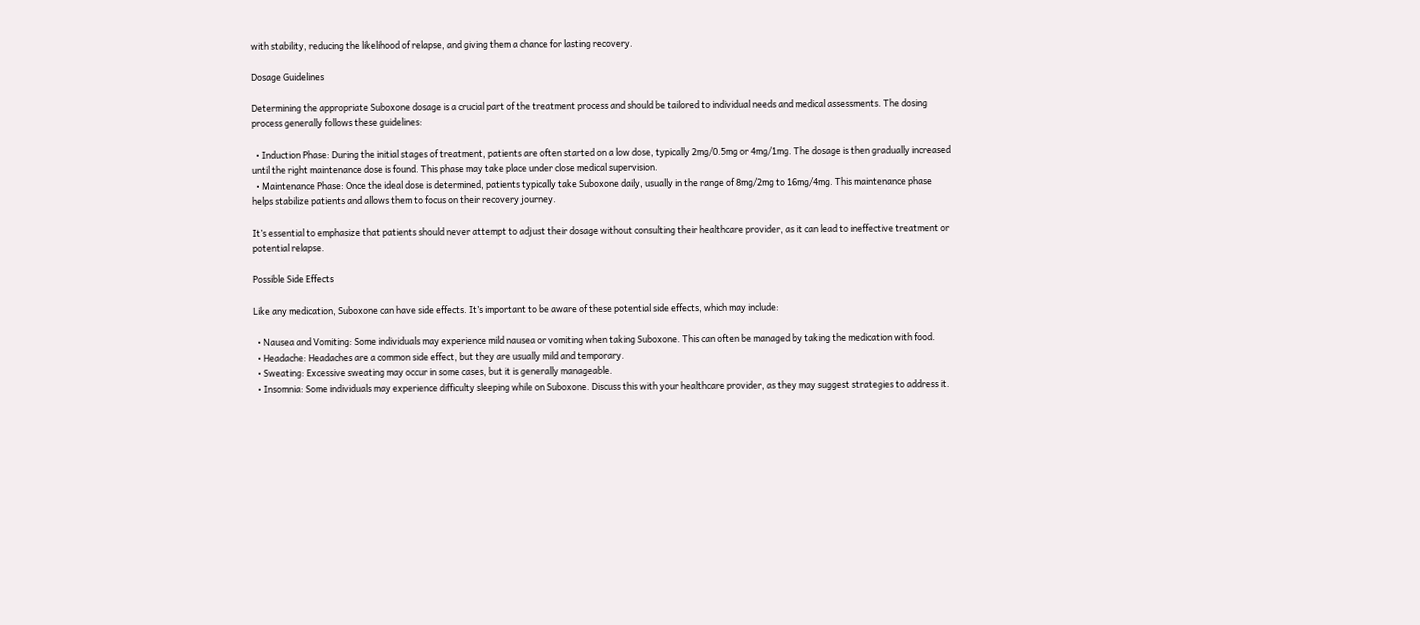with stability, reducing the likelihood of relapse, and giving them a chance for lasting recovery.

Dosage Guidelines

Determining the appropriate Suboxone dosage is a crucial part of the treatment process and should be tailored to individual needs and medical assessments. The dosing process generally follows these guidelines:

  • Induction Phase: During the initial stages of treatment, patients are often started on a low dose, typically 2mg/0.5mg or 4mg/1mg. The dosage is then gradually increased until the right maintenance dose is found. This phase may take place under close medical supervision.
  • Maintenance Phase: Once the ideal dose is determined, patients typically take Suboxone daily, usually in the range of 8mg/2mg to 16mg/4mg. This maintenance phase helps stabilize patients and allows them to focus on their recovery journey.

It’s essential to emphasize that patients should never attempt to adjust their dosage without consulting their healthcare provider, as it can lead to ineffective treatment or potential relapse.

Possible Side Effects

Like any medication, Suboxone can have side effects. It’s important to be aware of these potential side effects, which may include:

  • Nausea and Vomiting: Some individuals may experience mild nausea or vomiting when taking Suboxone. This can often be managed by taking the medication with food.
  • Headache: Headaches are a common side effect, but they are usually mild and temporary.
  • Sweating: Excessive sweating may occur in some cases, but it is generally manageable.
  • Insomnia: Some individuals may experience difficulty sleeping while on Suboxone. Discuss this with your healthcare provider, as they may suggest strategies to address it.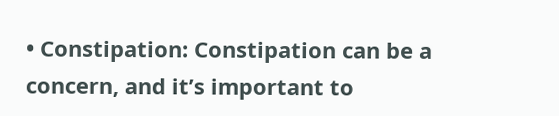• Constipation: Constipation can be a concern, and it’s important to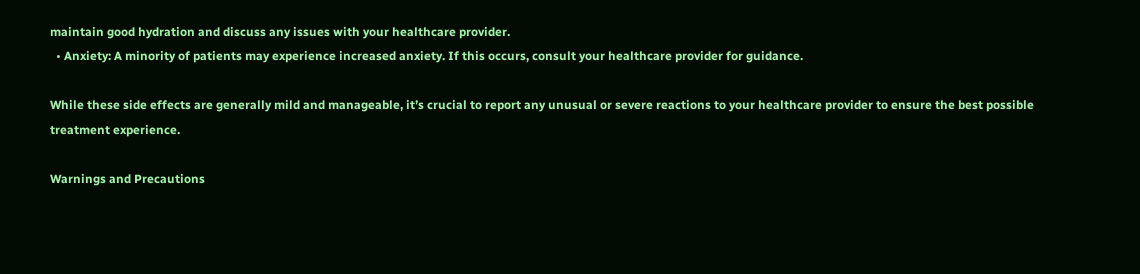maintain good hydration and discuss any issues with your healthcare provider.
  • Anxiety: A minority of patients may experience increased anxiety. If this occurs, consult your healthcare provider for guidance.

While these side effects are generally mild and manageable, it’s crucial to report any unusual or severe reactions to your healthcare provider to ensure the best possible treatment experience.

Warnings and Precautions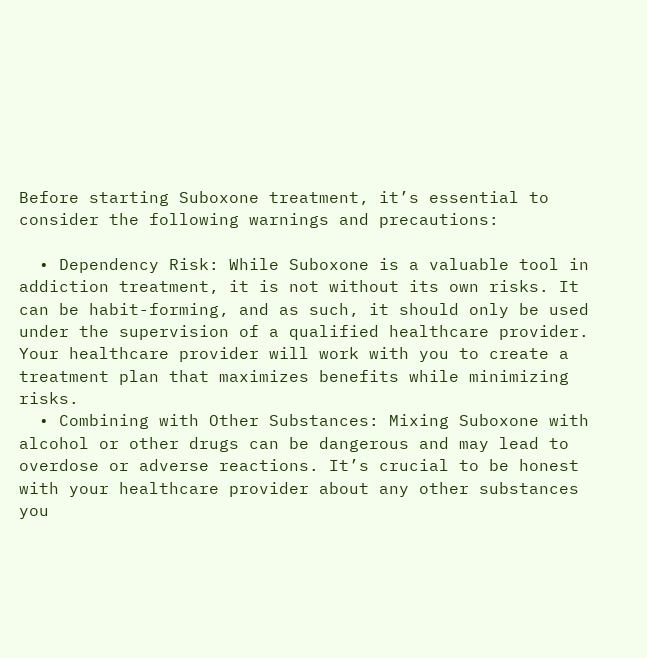Before starting Suboxone treatment, it’s essential to consider the following warnings and precautions:

  • Dependency Risk: While Suboxone is a valuable tool in addiction treatment, it is not without its own risks. It can be habit-forming, and as such, it should only be used under the supervision of a qualified healthcare provider. Your healthcare provider will work with you to create a treatment plan that maximizes benefits while minimizing risks.
  • Combining with Other Substances: Mixing Suboxone with alcohol or other drugs can be dangerous and may lead to overdose or adverse reactions. It’s crucial to be honest with your healthcare provider about any other substances you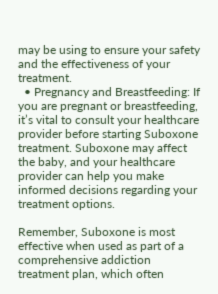may be using to ensure your safety and the effectiveness of your treatment.
  • Pregnancy and Breastfeeding: If you are pregnant or breastfeeding, it’s vital to consult your healthcare provider before starting Suboxone treatment. Suboxone may affect the baby, and your healthcare provider can help you make informed decisions regarding your treatment options.

Remember, Suboxone is most effective when used as part of a comprehensive addiction treatment plan, which often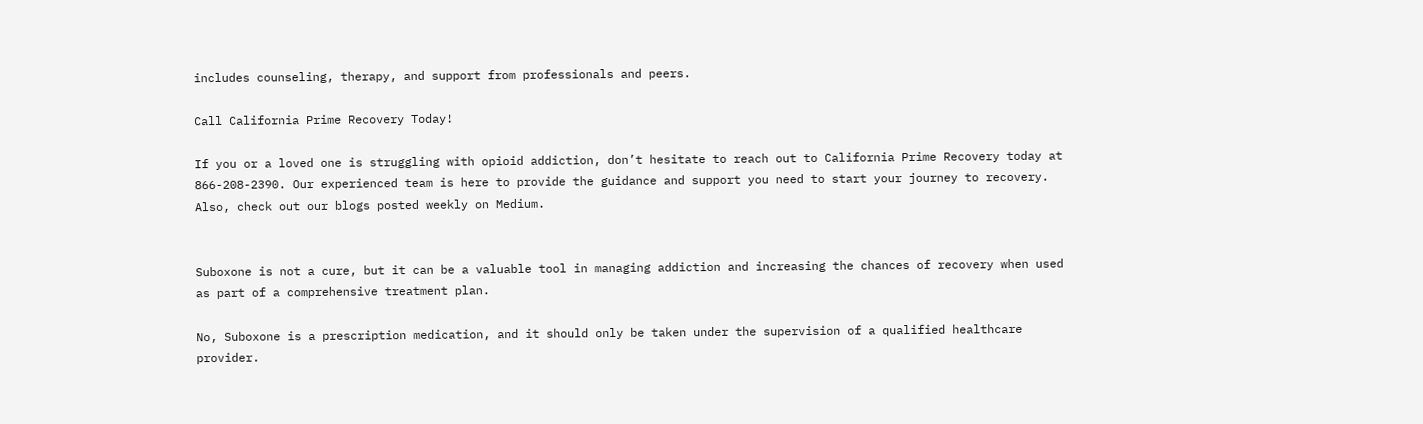includes counseling, therapy, and support from professionals and peers.

Call California Prime Recovery Today!

If you or a loved one is struggling with opioid addiction, don’t hesitate to reach out to California Prime Recovery today at 866-208-2390. Our experienced team is here to provide the guidance and support you need to start your journey to recovery. Also, check out our blogs posted weekly on Medium.


Suboxone is not a cure, but it can be a valuable tool in managing addiction and increasing the chances of recovery when used as part of a comprehensive treatment plan.

No, Suboxone is a prescription medication, and it should only be taken under the supervision of a qualified healthcare provider.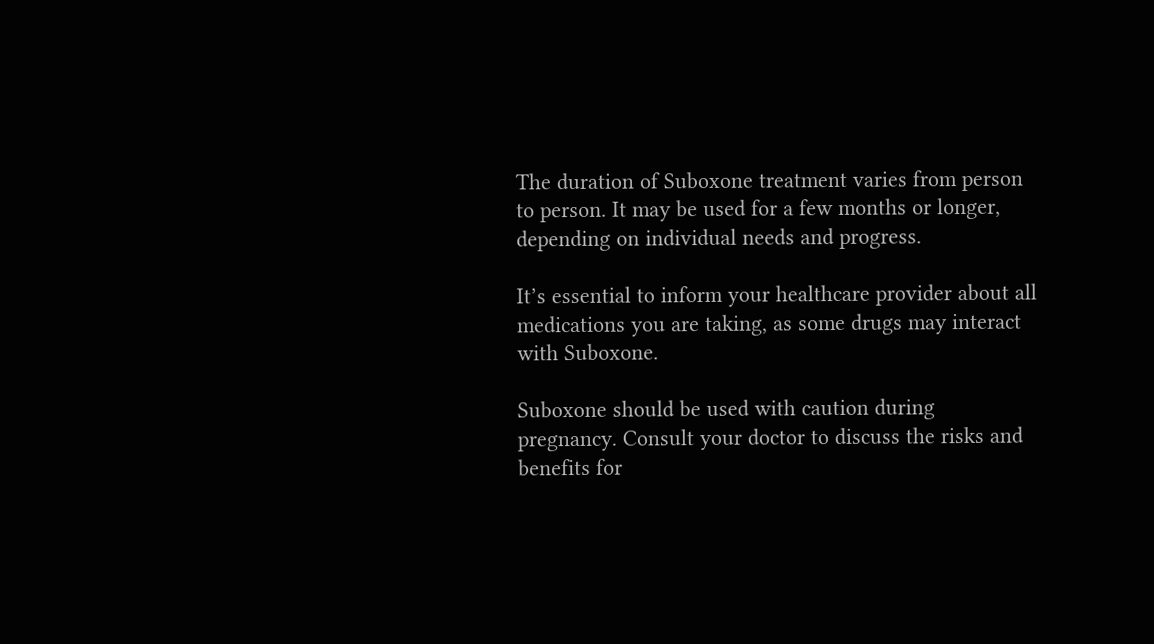The duration of Suboxone treatment varies from person to person. It may be used for a few months or longer, depending on individual needs and progress.

It’s essential to inform your healthcare provider about all medications you are taking, as some drugs may interact with Suboxone.

Suboxone should be used with caution during pregnancy. Consult your doctor to discuss the risks and benefits for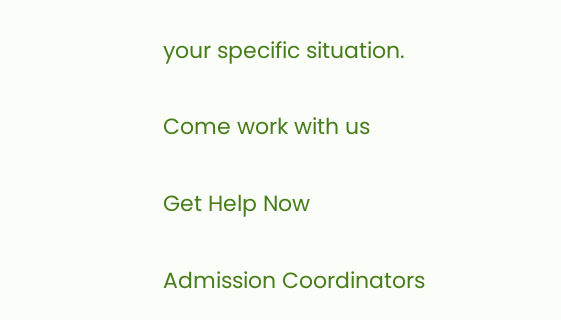your specific situation.

Come work with us

Get Help Now

Admission Coordinators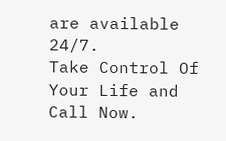are available 24/7.
Take Control Of Your Life and Call Now.